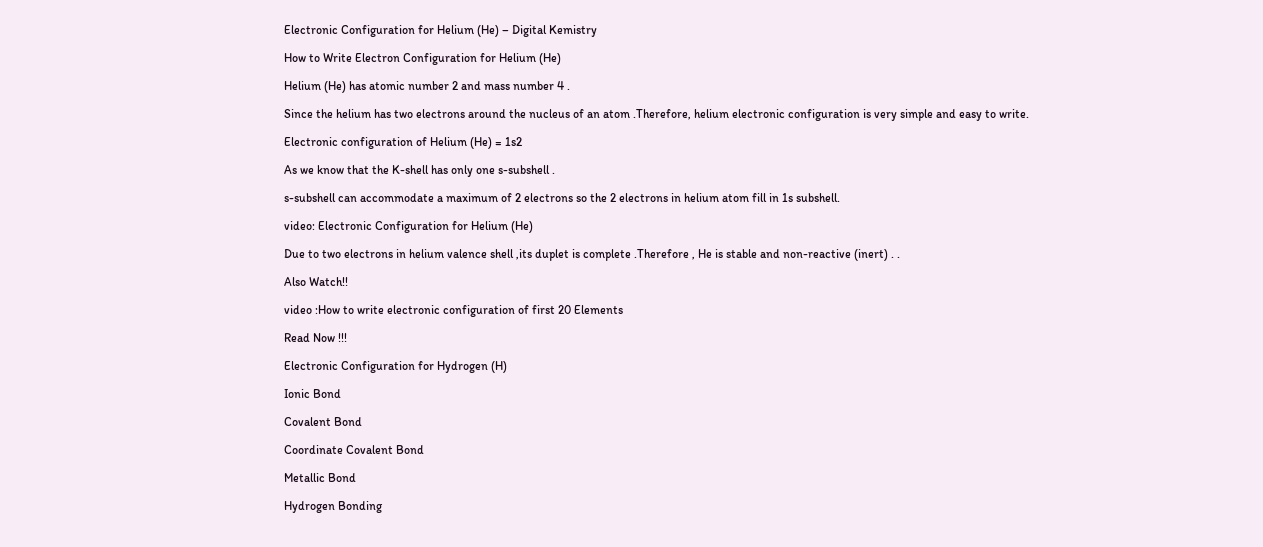Electronic Configuration for Helium (He) – Digital Kemistry

How to Write Electron Configuration for Helium (He)

Helium (He) has atomic number 2 and mass number 4 .

Since the helium has two electrons around the nucleus of an atom .Therefore, helium electronic configuration is very simple and easy to write.

Electronic configuration of Helium (He) = 1s2

As we know that the K-shell has only one s-subshell .

s-subshell can accommodate a maximum of 2 electrons so the 2 electrons in helium atom fill in 1s subshell.

video: Electronic Configuration for Helium (He)

Due to two electrons in helium valence shell ,its duplet is complete .Therefore , He is stable and non-reactive (inert) . .

Also Watch!!

video :How to write electronic configuration of first 20 Elements

Read Now !!!

Electronic Configuration for Hydrogen (H)

Ionic Bond

Covalent Bond

Coordinate Covalent Bond

Metallic Bond

Hydrogen Bonding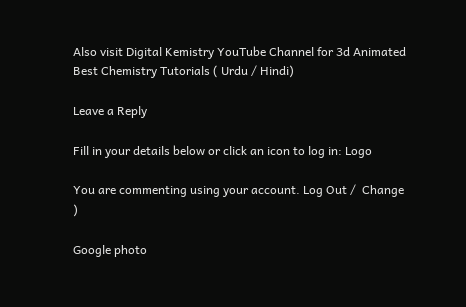Also visit Digital Kemistry YouTube Channel for 3d Animated Best Chemistry Tutorials ( Urdu / Hindi)

Leave a Reply

Fill in your details below or click an icon to log in: Logo

You are commenting using your account. Log Out /  Change )

Google photo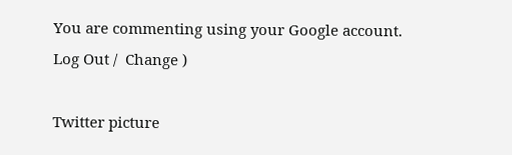You are commenting using your Google account. Log Out /  Change )

Twitter picture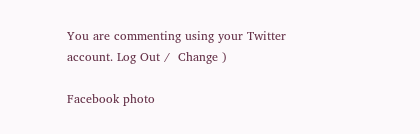You are commenting using your Twitter account. Log Out /  Change )

Facebook photo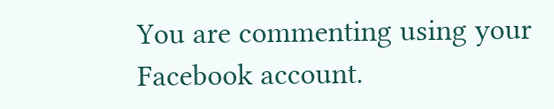You are commenting using your Facebook account.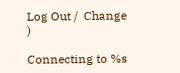Log Out /  Change )

Connecting to %s